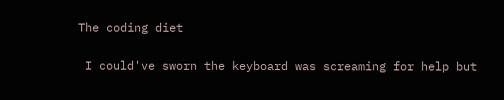The coding diet

 I could've sworn the keyboard was screaming for help but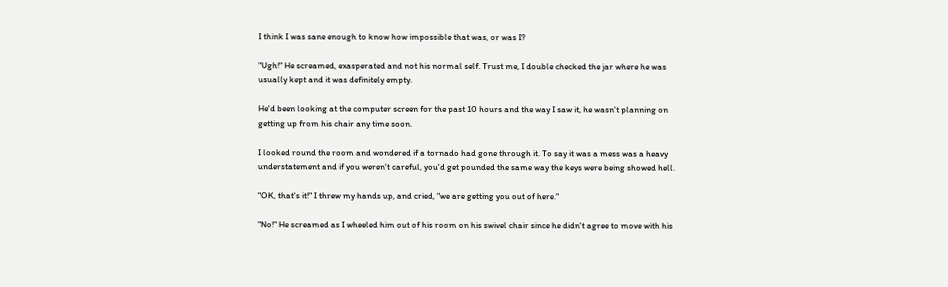I think I was sane enough to know how impossible that was, or was I?

"Ugh!" He screamed, exasperated and not his normal self. Trust me, I double checked the jar where he was usually kept and it was definitely empty.

He'd been looking at the computer screen for the past 10 hours and the way I saw it, he wasn't planning on getting up from his chair any time soon.

I looked round the room and wondered if a tornado had gone through it. To say it was a mess was a heavy understatement and if you weren't careful, you'd get pounded the same way the keys were being showed hell.

"OK, that's it!" I threw my hands up, and cried, "we are getting you out of here."

"No!" He screamed as I wheeled him out of his room on his swivel chair since he didn't agree to move with his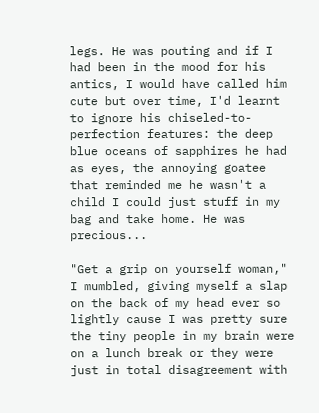legs. He was pouting and if I had been in the mood for his antics, I would have called him cute but over time, I'd learnt to ignore his chiseled-to-perfection features: the deep blue oceans of sapphires he had as eyes, the annoying goatee that reminded me he wasn't a child I could just stuff in my bag and take home. He was precious...

"Get a grip on yourself woman," I mumbled, giving myself a slap on the back of my head ever so lightly cause I was pretty sure the tiny people in my brain were on a lunch break or they were just in total disagreement with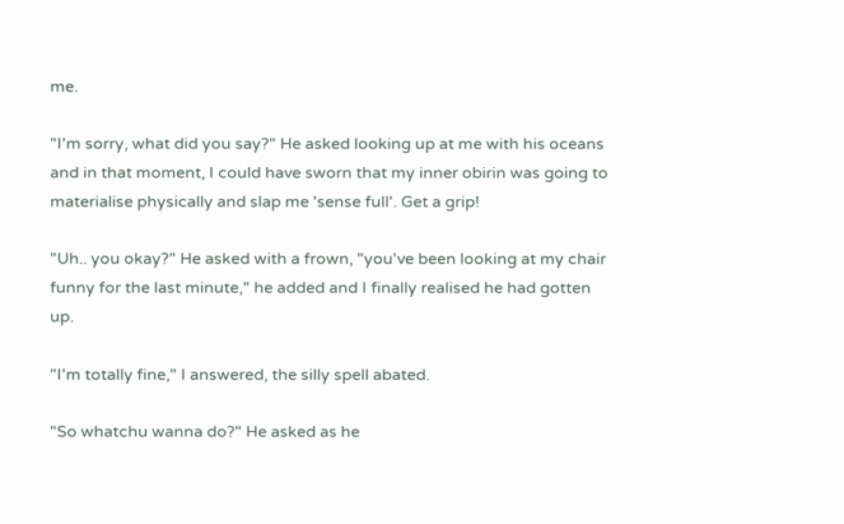me.

"I'm sorry, what did you say?" He asked looking up at me with his oceans and in that moment, I could have sworn that my inner obirin was going to materialise physically and slap me 'sense full'. Get a grip!

"Uh.. you okay?" He asked with a frown, "you've been looking at my chair funny for the last minute," he added and I finally realised he had gotten up.

"I'm totally fine," I answered, the silly spell abated.

"So whatchu wanna do?" He asked as he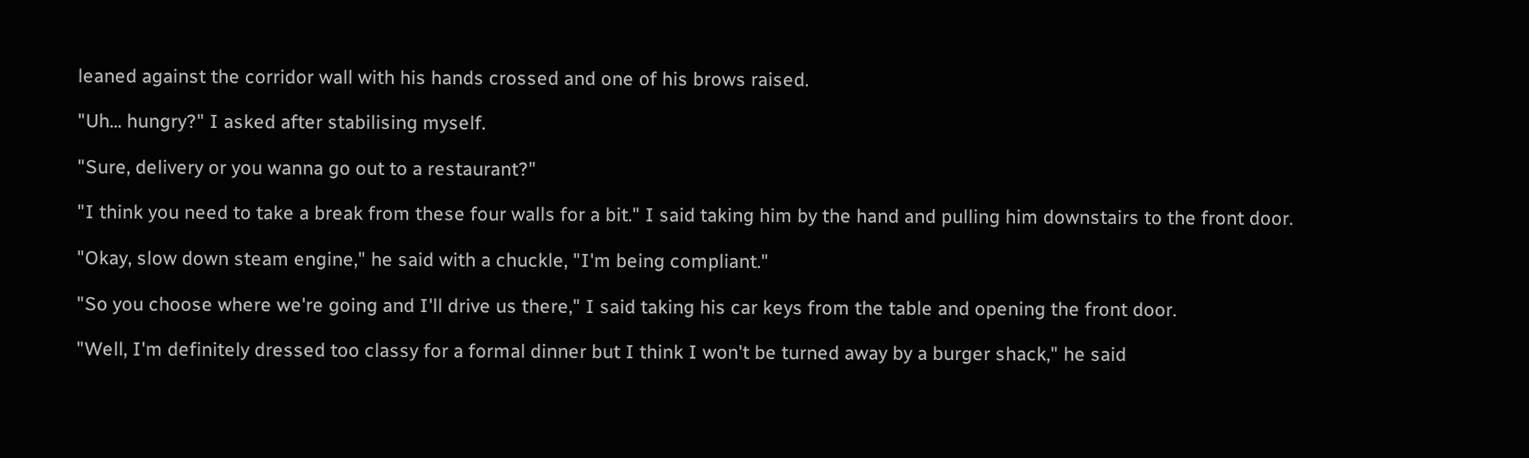leaned against the corridor wall with his hands crossed and one of his brows raised.

"Uh... hungry?" I asked after stabilising myself.

"Sure, delivery or you wanna go out to a restaurant?"

"I think you need to take a break from these four walls for a bit." I said taking him by the hand and pulling him downstairs to the front door.

"Okay, slow down steam engine," he said with a chuckle, "I'm being compliant."

"So you choose where we're going and I'll drive us there," I said taking his car keys from the table and opening the front door.

"Well, I'm definitely dressed too classy for a formal dinner but I think I won't be turned away by a burger shack," he said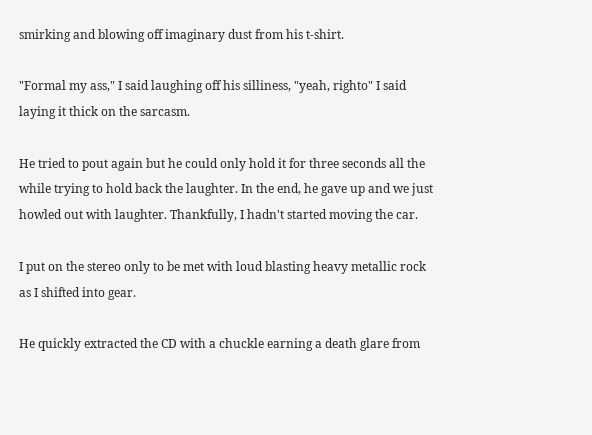smirking and blowing off imaginary dust from his t-shirt.

"Formal my ass," I said laughing off his silliness, "yeah, righto" I said laying it thick on the sarcasm.

He tried to pout again but he could only hold it for three seconds all the while trying to hold back the laughter. In the end, he gave up and we just howled out with laughter. Thankfully, I hadn't started moving the car.

I put on the stereo only to be met with loud blasting heavy metallic rock as I shifted into gear.

He quickly extracted the CD with a chuckle earning a death glare from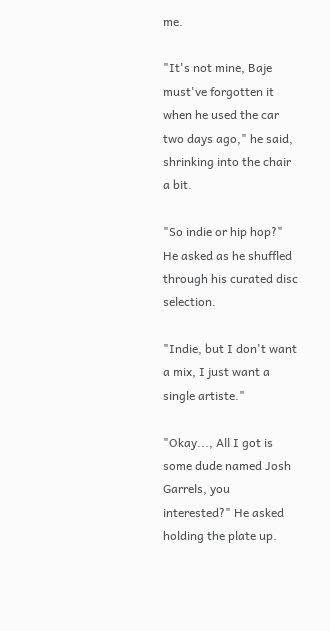me.

"It's not mine, Baje must've forgotten it when he used the car two days ago," he said, shrinking into the chair a bit.

"So indie or hip hop?" He asked as he shuffled through his curated disc selection.

"Indie, but I don't want a mix, I just want a single artiste."

"Okay..., All I got is some dude named Josh Garrels, you interested?" He asked holding the plate up.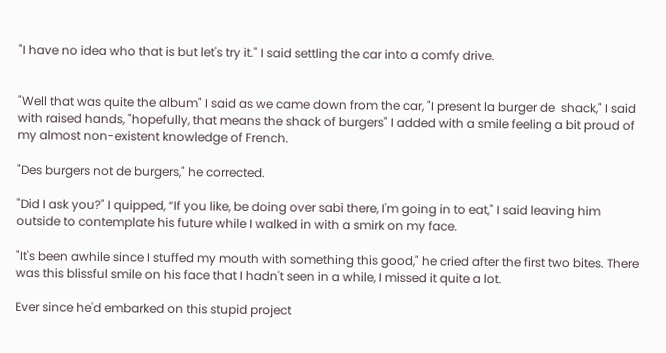"I have no idea who that is but let's try it." I said settling the car into a comfy drive.


"Well that was quite the album" I said as we came down from the car, "I present la burger de  shack," I said with raised hands, "hopefully, that means the shack of burgers" I added with a smile feeling a bit proud of my almost non-existent knowledge of French.

"Des burgers not de burgers," he corrected.

"Did I ask you?" I quipped, “If you like, be doing over sabi there, I'm going in to eat," I said leaving him outside to contemplate his future while I walked in with a smirk on my face.

"It's been awhile since I stuffed my mouth with something this good," he cried after the first two bites. There was this blissful smile on his face that I hadn't seen in a while, I missed it quite a lot.

Ever since he'd embarked on this stupid project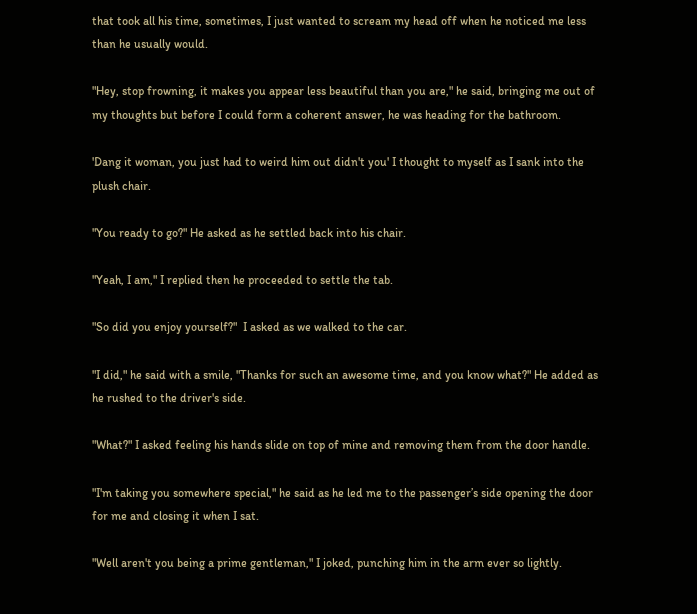that took all his time, sometimes, I just wanted to scream my head off when he noticed me less than he usually would.

"Hey, stop frowning, it makes you appear less beautiful than you are," he said, bringing me out of my thoughts but before I could form a coherent answer, he was heading for the bathroom.

'Dang it woman, you just had to weird him out didn't you' I thought to myself as I sank into the plush chair.

"You ready to go?" He asked as he settled back into his chair.

"Yeah, I am," I replied then he proceeded to settle the tab.

"So did you enjoy yourself?"  I asked as we walked to the car.

"I did," he said with a smile, "Thanks for such an awesome time, and you know what?" He added as he rushed to the driver's side.

"What?" I asked feeling his hands slide on top of mine and removing them from the door handle.

"I'm taking you somewhere special," he said as he led me to the passenger’s side opening the door for me and closing it when I sat.

"Well aren't you being a prime gentleman," I joked, punching him in the arm ever so lightly.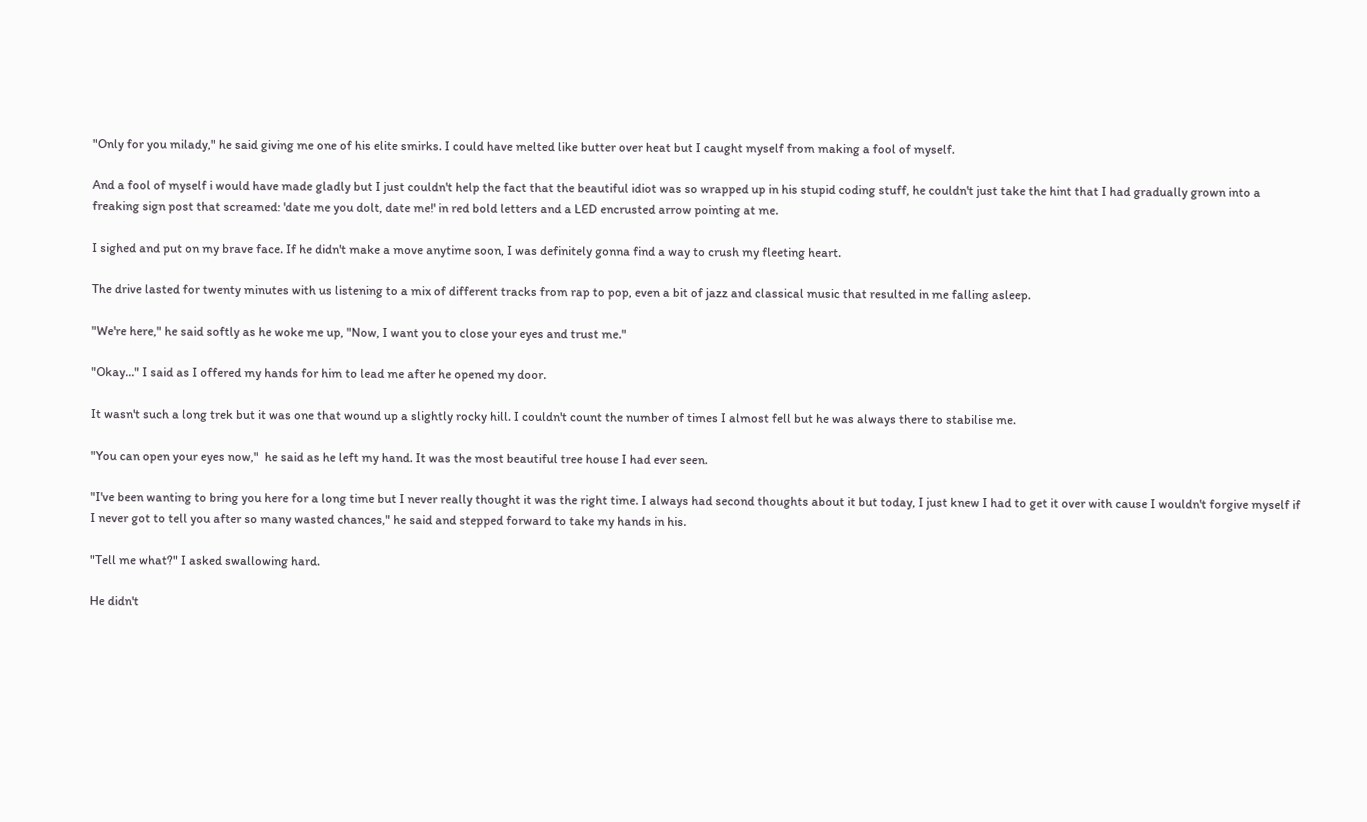"Only for you milady," he said giving me one of his elite smirks. I could have melted like butter over heat but I caught myself from making a fool of myself.

And a fool of myself i would have made gladly but I just couldn't help the fact that the beautiful idiot was so wrapped up in his stupid coding stuff, he couldn't just take the hint that I had gradually grown into a freaking sign post that screamed: 'date me you dolt, date me!' in red bold letters and a LED encrusted arrow pointing at me.

I sighed and put on my brave face. If he didn't make a move anytime soon, I was definitely gonna find a way to crush my fleeting heart.

The drive lasted for twenty minutes with us listening to a mix of different tracks from rap to pop, even a bit of jazz and classical music that resulted in me falling asleep.

"We're here," he said softly as he woke me up, "Now, I want you to close your eyes and trust me."

"Okay..." I said as I offered my hands for him to lead me after he opened my door.

It wasn't such a long trek but it was one that wound up a slightly rocky hill. I couldn't count the number of times I almost fell but he was always there to stabilise me.

"You can open your eyes now,"  he said as he left my hand. It was the most beautiful tree house I had ever seen.

"I've been wanting to bring you here for a long time but I never really thought it was the right time. I always had second thoughts about it but today, I just knew I had to get it over with cause I wouldn't forgive myself if I never got to tell you after so many wasted chances," he said and stepped forward to take my hands in his.

"Tell me what?" I asked swallowing hard.

He didn't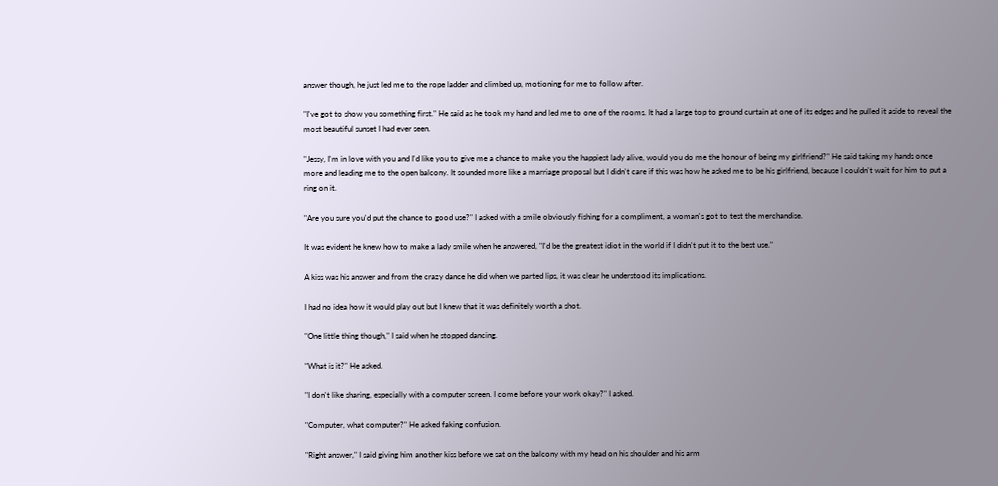answer though, he just led me to the rope ladder and climbed up, motioning for me to follow after.

"I've got to show you something first." He said as he took my hand and led me to one of the rooms. It had a large top to ground curtain at one of its edges and he pulled it aside to reveal the most beautiful sunset I had ever seen.

"Jessy, I'm in love with you and I'd like you to give me a chance to make you the happiest lady alive, would you do me the honour of being my girlfriend?" He said taking my hands once more and leading me to the open balcony. It sounded more like a marriage proposal but I didn't care if this was how he asked me to be his girlfriend, because I couldn't wait for him to put a ring on it.

"Are you sure you'd put the chance to good use?" I asked with a smile obviously fishing for a compliment, a woman's got to test the merchandise.

It was evident he knew how to make a lady smile when he answered, "I'd be the greatest idiot in the world if I didn't put it to the best use."

A kiss was his answer and from the crazy dance he did when we parted lips, it was clear he understood its implications.

I had no idea how it would play out but I knew that it was definitely worth a shot.

"One little thing though," I said when he stopped dancing.

"What is it?" He asked.

"I don't like sharing, especially with a computer screen. I come before your work okay?" I asked.

"Computer, what computer?" He asked faking confusion.

"Right answer," I said giving him another kiss before we sat on the balcony with my head on his shoulder and his arm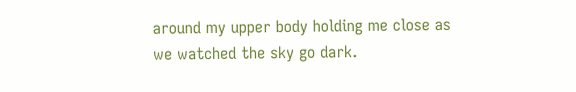around my upper body holding me close as we watched the sky go dark.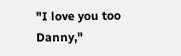"I love you too Danny,"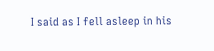I said as I fell asleep in his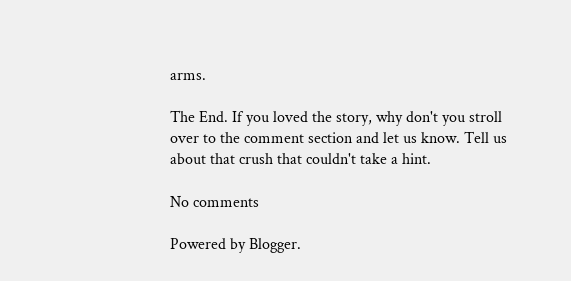arms.

The End. If you loved the story, why don't you stroll over to the comment section and let us know. Tell us about that crush that couldn't take a hint.

No comments

Powered by Blogger.